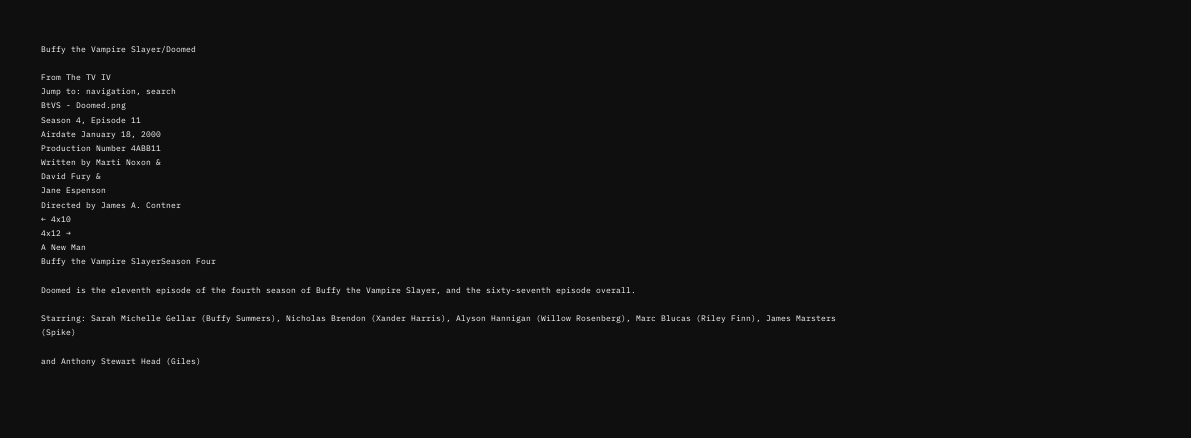Buffy the Vampire Slayer/Doomed

From The TV IV
Jump to: navigation, search
BtVS - Doomed.png
Season 4, Episode 11
Airdate January 18, 2000
Production Number 4ABB11
Written by Marti Noxon &
David Fury &
Jane Espenson
Directed by James A. Contner
← 4x10
4x12 →
A New Man
Buffy the Vampire SlayerSeason Four

Doomed is the eleventh episode of the fourth season of Buffy the Vampire Slayer, and the sixty-seventh episode overall.

Starring: Sarah Michelle Gellar (Buffy Summers), Nicholas Brendon (Xander Harris), Alyson Hannigan (Willow Rosenberg), Marc Blucas (Riley Finn), James Marsters (Spike)

and Anthony Stewart Head (Giles)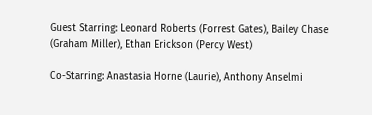Guest Starring: Leonard Roberts (Forrest Gates), Bailey Chase (Graham Miller), Ethan Erickson (Percy West)

Co-Starring: Anastasia Horne (Laurie), Anthony Anselmi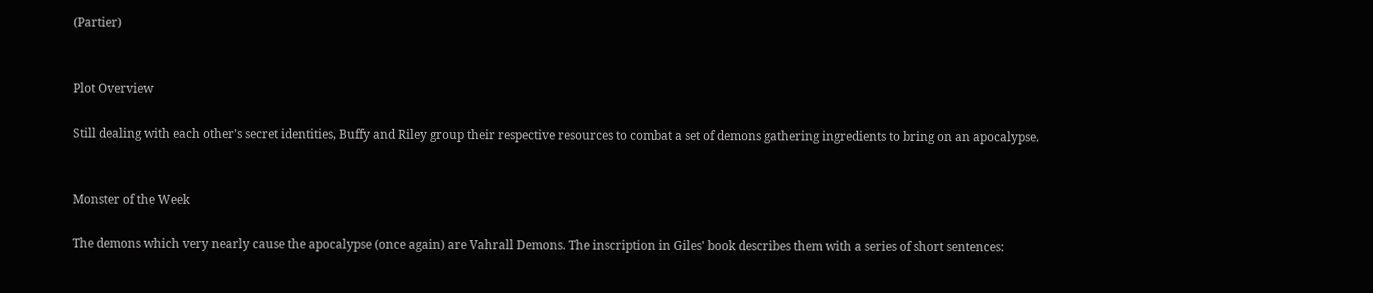(Partier)


Plot Overview

Still dealing with each other's secret identities, Buffy and Riley group their respective resources to combat a set of demons gathering ingredients to bring on an apocalypse.


Monster of the Week

The demons which very nearly cause the apocalypse (once again) are Vahrall Demons. The inscription in Giles' book describes them with a series of short sentences: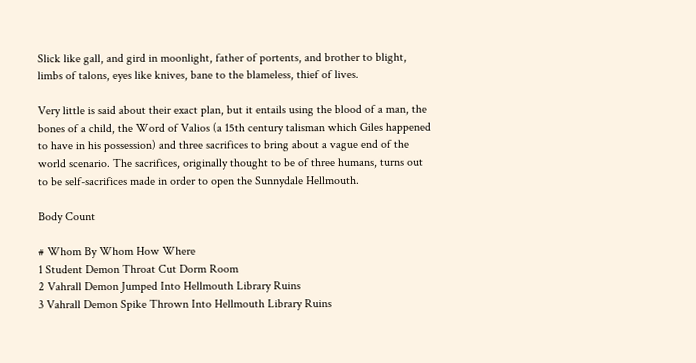Slick like gall, and gird in moonlight, father of portents, and brother to blight, limbs of talons, eyes like knives, bane to the blameless, thief of lives.

Very little is said about their exact plan, but it entails using the blood of a man, the bones of a child, the Word of Valios (a 15th century talisman which Giles happened to have in his possession) and three sacrifices to bring about a vague end of the world scenario. The sacrifices, originally thought to be of three humans, turns out to be self-sacrifices made in order to open the Sunnydale Hellmouth.

Body Count

# Whom By Whom How Where
1 Student Demon Throat Cut Dorm Room
2 Vahrall Demon Jumped Into Hellmouth Library Ruins
3 Vahrall Demon Spike Thrown Into Hellmouth Library Ruins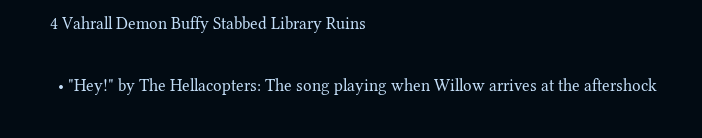4 Vahrall Demon Buffy Stabbed Library Ruins


  • "Hey!" by The Hellacopters: The song playing when Willow arrives at the aftershock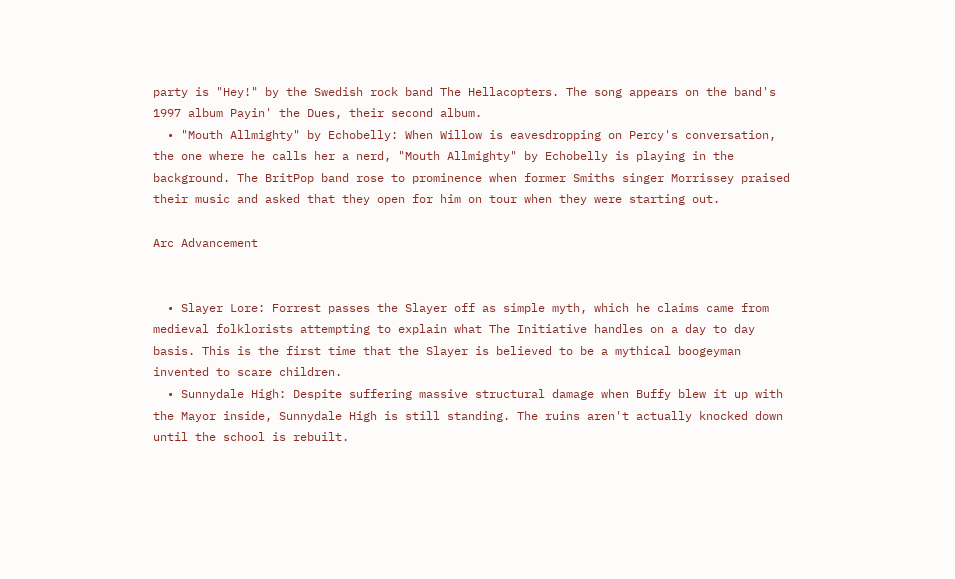party is "Hey!" by the Swedish rock band The Hellacopters. The song appears on the band's 1997 album Payin' the Dues, their second album.
  • "Mouth Allmighty" by Echobelly: When Willow is eavesdropping on Percy's conversation, the one where he calls her a nerd, "Mouth Allmighty" by Echobelly is playing in the background. The BritPop band rose to prominence when former Smiths singer Morrissey praised their music and asked that they open for him on tour when they were starting out.

Arc Advancement


  • Slayer Lore: Forrest passes the Slayer off as simple myth, which he claims came from medieval folklorists attempting to explain what The Initiative handles on a day to day basis. This is the first time that the Slayer is believed to be a mythical boogeyman invented to scare children.
  • Sunnydale High: Despite suffering massive structural damage when Buffy blew it up with the Mayor inside, Sunnydale High is still standing. The ruins aren't actually knocked down until the school is rebuilt.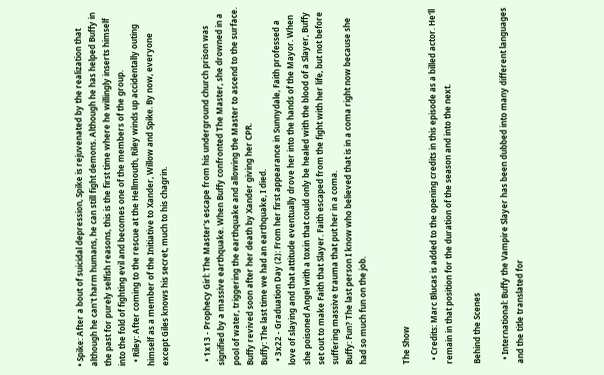• Spike: After a bout of suicidal depression, Spike is rejuvenated by the realization that although he can't harm humans, he can still fight demons. Although he has helped Buffy in the past for purely selfish reasons, this is the first time where he willingly inserts himself into the fold of fighting evil and becomes one of the members of the group.
  • Riley: After coming to the rescue at the Hellmouth, Riley winds up accidentally outing himself as a member of the Initiative to Xander, Willow and Spike. By now, everyone except Giles knows his secret, much to his chagrin.


  • 1x13 - Prophecy Girl: The Master's escape from his underground church prison was signified by a massive earthquake. When Buffy confronted The Master, she drowned in a pool of water, triggering the earthquake and allowing the Master to ascend to the surface. Buffy revived soon after her death by Xander giving her CPR.
Buffy: The last time we had an earthquake, I died.
  • 3x22 - Graduation Day (2): From her first appearance in Sunnydale, Faith professed a love of slaying and that attitude eventually drove her into the hands of the Mayor. When she poisoned Angel with a toxin that could only be healed with the blood of a Slayer, Buffy set out to make Faith that Slayer. Faith escaped from the fight with her life, but not before suffering massive trauma that put her in a coma.
Buffy: Fun? The last person I know who believed that is in a coma right now because she had so much fun on the job.


The Show

  • Credits: Marc Blucas is added to the opening credits in this episode as a billed actor. He'll remain in that position for the duration of the season and into the next.

Behind the Scenes

  • International: Buffy the Vampire Slayer has been dubbed into many different languages and the title translated for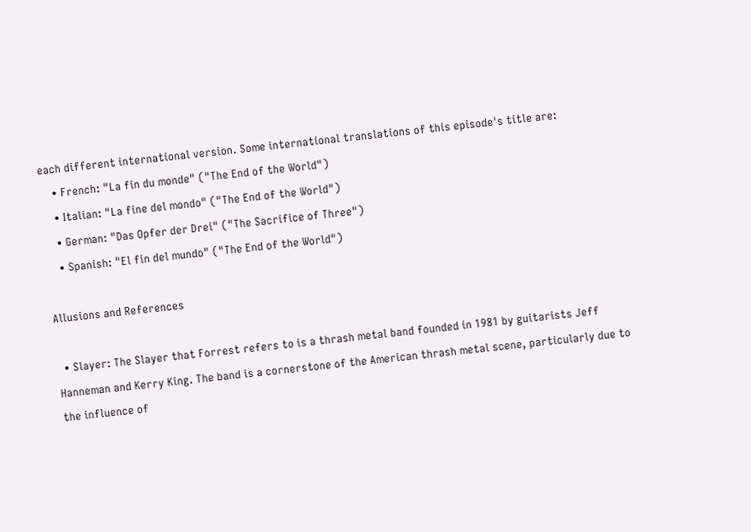each different international version. Some international translations of this episode's title are:
    • French: "La fin du monde" ("The End of the World")
    • Italian: "La fine del mondo" ("The End of the World")
    • German: "Das Opfer der Drei" ("The Sacrifice of Three")
    • Spanish: "El fin del mundo" ("The End of the World")

Allusions and References

  • Slayer: The Slayer that Forrest refers to is a thrash metal band founded in 1981 by guitarists Jeff Hanneman and Kerry King. The band is a cornerstone of the American thrash metal scene, particularly due to the influence of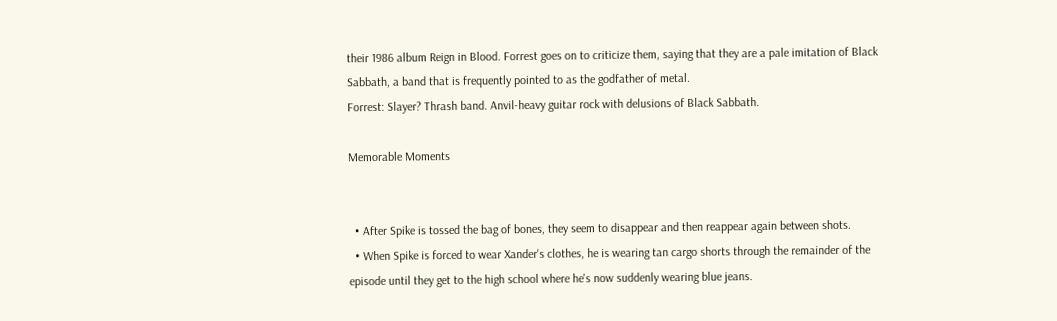their 1986 album Reign in Blood. Forrest goes on to criticize them, saying that they are a pale imitation of Black Sabbath, a band that is frequently pointed to as the godfather of metal.
Forrest: Slayer? Thrash band. Anvil-heavy guitar rock with delusions of Black Sabbath.

Memorable Moments


  • After Spike is tossed the bag of bones, they seem to disappear and then reappear again between shots.
  • When Spike is forced to wear Xander's clothes, he is wearing tan cargo shorts through the remainder of the episode until they get to the high school where he's now suddenly wearing blue jeans.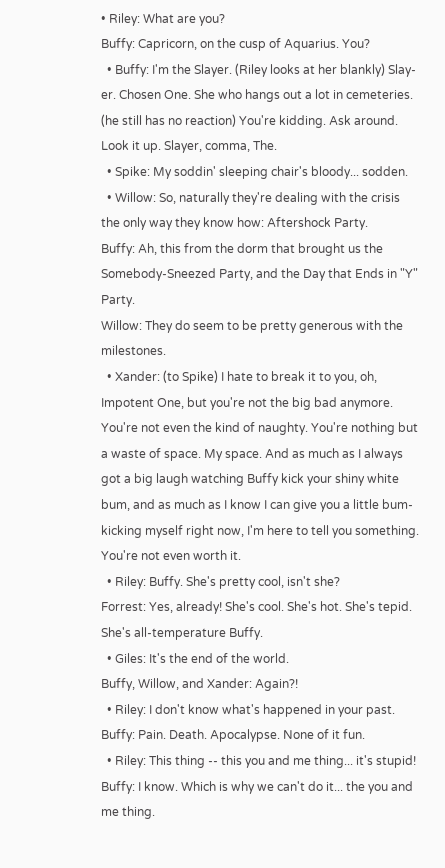• Riley: What are you?
Buffy: Capricorn, on the cusp of Aquarius. You?
  • Buffy: I'm the Slayer. (Riley looks at her blankly) Slay-er. Chosen One. She who hangs out a lot in cemeteries. (he still has no reaction) You're kidding. Ask around. Look it up. Slayer, comma, The.
  • Spike: My soddin' sleeping chair's bloody... sodden.
  • Willow: So, naturally they're dealing with the crisis the only way they know how: Aftershock Party.
Buffy: Ah, this from the dorm that brought us the Somebody-Sneezed Party, and the Day that Ends in "Y" Party.
Willow: They do seem to be pretty generous with the milestones.
  • Xander: (to Spike) I hate to break it to you, oh, Impotent One, but you're not the big bad anymore. You're not even the kind of naughty. You're nothing but a waste of space. My space. And as much as I always got a big laugh watching Buffy kick your shiny white bum, and as much as I know I can give you a little bum-kicking myself right now, I'm here to tell you something. You're not even worth it.
  • Riley: Buffy. She's pretty cool, isn't she?
Forrest: Yes, already! She's cool. She's hot. She's tepid. She's all-temperature Buffy.
  • Giles: It's the end of the world.
Buffy, Willow, and Xander: Again?!
  • Riley: I don't know what's happened in your past.
Buffy: Pain. Death. Apocalypse. None of it fun.
  • Riley: This thing -- this you and me thing... it's stupid!
Buffy: I know. Which is why we can't do it... the you and me thing.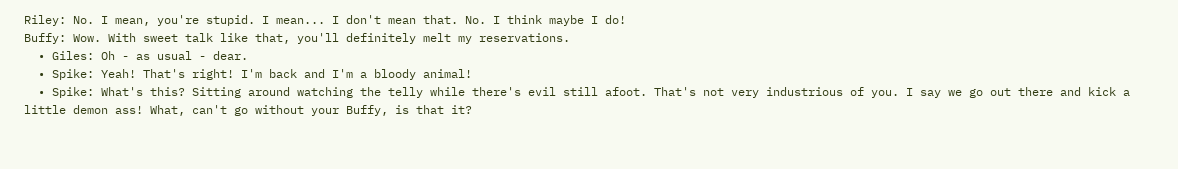Riley: No. I mean, you're stupid. I mean... I don't mean that. No. I think maybe I do!
Buffy: Wow. With sweet talk like that, you'll definitely melt my reservations.
  • Giles: Oh - as usual - dear.
  • Spike: Yeah! That's right! I'm back and I'm a bloody animal!
  • Spike: What's this? Sitting around watching the telly while there's evil still afoot. That's not very industrious of you. I say we go out there and kick a little demon ass! What, can't go without your Buffy, is that it?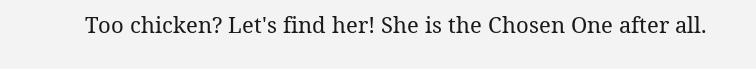Too chicken? Let's find her! She is the Chosen One after all.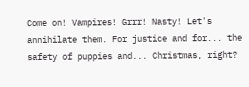Come on! Vampires! Grrr! Nasty! Let's annihilate them. For justice and for... the safety of puppies and... Christmas, right?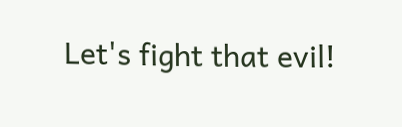Let's fight that evil!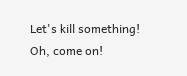Let's kill something! Oh, come on!